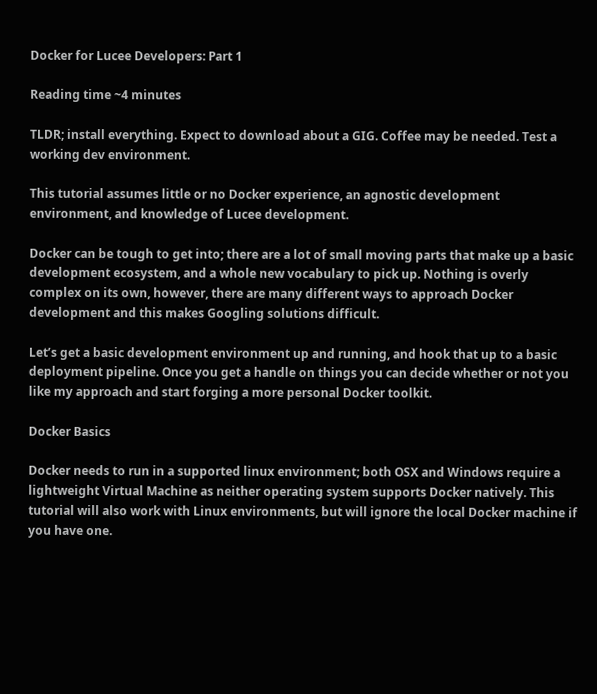Docker for Lucee Developers: Part 1

Reading time ~4 minutes

TLDR; install everything. Expect to download about a GIG. Coffee may be needed. Test a working dev environment.

This tutorial assumes little or no Docker experience, an agnostic development environment, and knowledge of Lucee development.

Docker can be tough to get into; there are a lot of small moving parts that make up a basic development ecosystem, and a whole new vocabulary to pick up. Nothing is overly complex on its own, however, there are many different ways to approach Docker development and this makes Googling solutions difficult.

Let’s get a basic development environment up and running, and hook that up to a basic deployment pipeline. Once you get a handle on things you can decide whether or not you like my approach and start forging a more personal Docker toolkit.

Docker Basics

Docker needs to run in a supported linux environment; both OSX and Windows require a lightweight Virtual Machine as neither operating system supports Docker natively. This tutorial will also work with Linux environments, but will ignore the local Docker machine if you have one.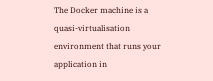The Docker machine is a quasi-virtualisation environment that runs your application in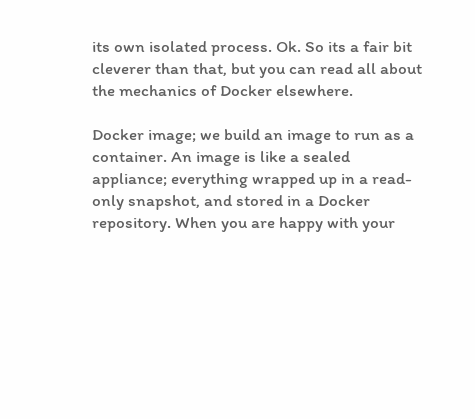its own isolated process. Ok. So its a fair bit cleverer than that, but you can read all about the mechanics of Docker elsewhere.

Docker image; we build an image to run as a container. An image is like a sealed appliance; everything wrapped up in a read-only snapshot, and stored in a Docker repository. When you are happy with your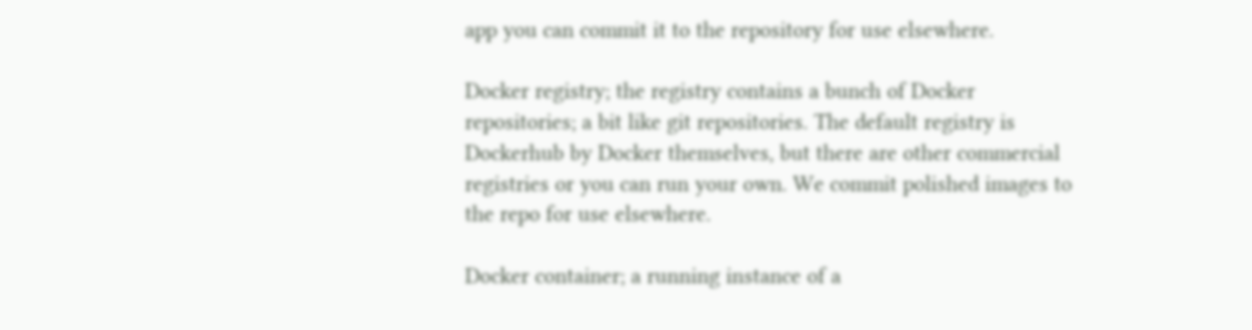app you can commit it to the repository for use elsewhere.

Docker registry; the registry contains a bunch of Docker repositories; a bit like git repositories. The default registry is Dockerhub by Docker themselves, but there are other commercial registries or you can run your own. We commit polished images to the repo for use elsewhere.

Docker container; a running instance of a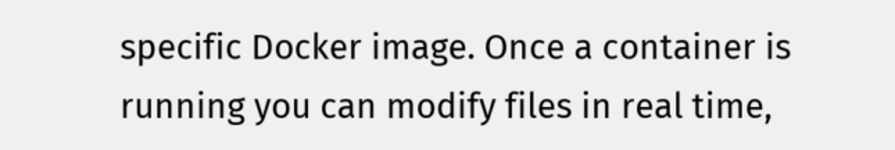specific Docker image. Once a container is running you can modify files in real time,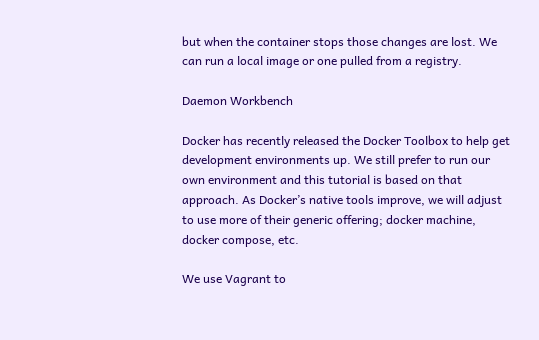but when the container stops those changes are lost. We can run a local image or one pulled from a registry.

Daemon Workbench

Docker has recently released the Docker Toolbox to help get development environments up. We still prefer to run our own environment and this tutorial is based on that approach. As Docker’s native tools improve, we will adjust to use more of their generic offering; docker machine, docker compose, etc.

We use Vagrant to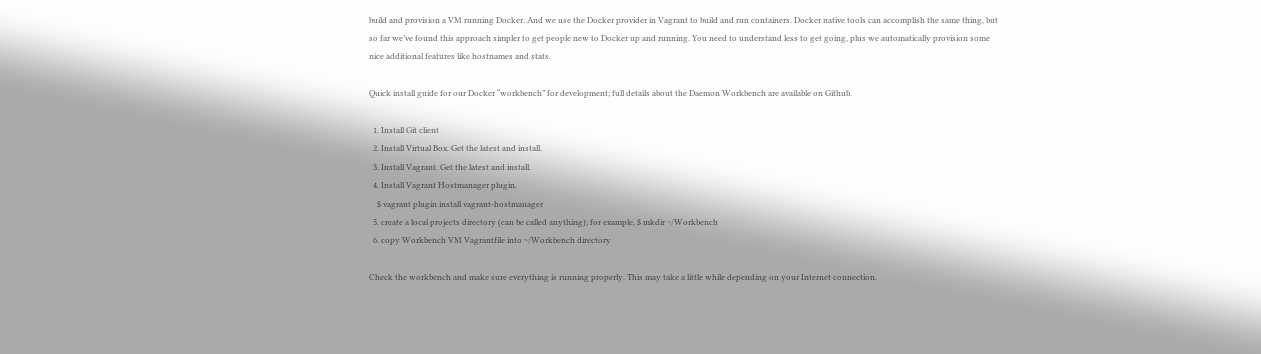build and provision a VM running Docker. And we use the Docker provider in Vagrant to build and run containers. Docker native tools can accomplish the same thing, but so far we’ve found this approach simpler to get people new to Docker up and running. You need to understand less to get going, plus we automatically provision some nice additional features like hostnames and stats.

Quick install guide for our Docker “workbench” for development; full details about the Daemon Workbench are available on Github.

  1. Install Git client
  2. Install Virtual Box. Get the latest and install.
  3. Install Vagrant. Get the latest and install.
  4. Install Vagrant Hostmanager plugin.
    $ vagrant plugin install vagrant-hostmanager
  5. create a local projects directory (can be called anything); for example, $ mkdir ~/Workbench
  6. copy Workbench VM Vagrantfile into ~/Workbench directory

Check the workbench and make sure everything is running properly. This may take a little while depending on your Internet connection.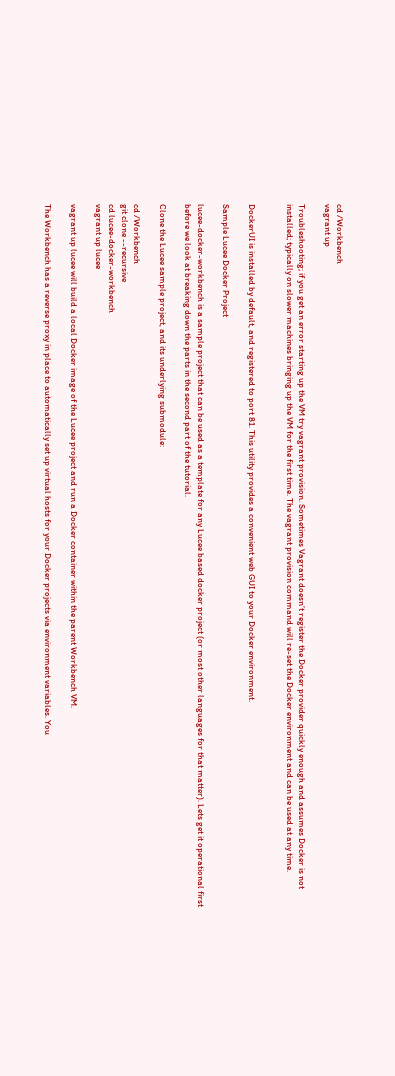cd /Workbench
vagrant up

Troubleshooting; if you get an error starting up the VM try vagrant provision. Sometimes Vagrant doesn’t register the Docker provider quickly enough and assumes Docker is not installed; typically on slower machines bringing up the VM for the first time. The vagrant provision command will re-set the Docker environment and can be used at any time.


DockerUI is installed by default, and registered to port 81. This utility provides a convenient web GUI to your Docker environment.

Sample Lucee Docker Project

lucee-docker-workbench is a sample project that can be used as a template for any Lucee based docker project (or most other languages for that matter). Lets get it operational first before we look at breaking down the parts in the second part of the tutorial.

Clone the Lucee sample project, and its underlying submodule:

cd /Workbench
git clone --recursive
cd lucee-docker-workbench
vagrant up lucee

vagrant up lucee will build a local Docker image of the Lucee project and run a Docker container within the parent Workbench VM.

The Workbench has a reverse proxy in place to automatically set up virtual hosts for your Docker projects via environment variables. You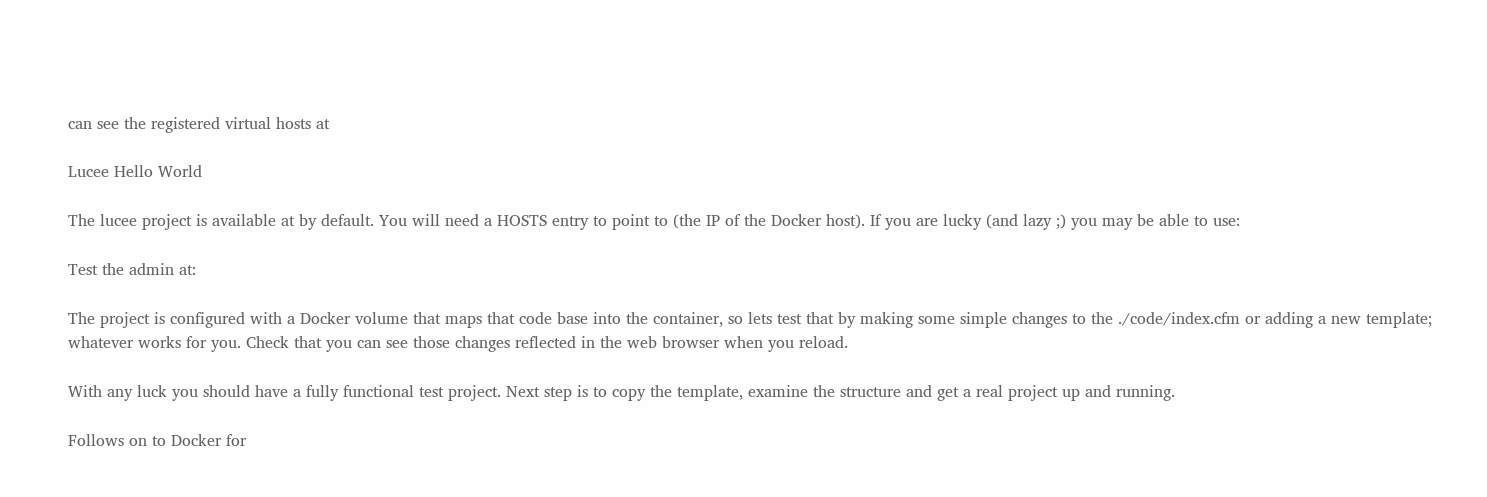can see the registered virtual hosts at

Lucee Hello World

The lucee project is available at by default. You will need a HOSTS entry to point to (the IP of the Docker host). If you are lucky (and lazy ;) you may be able to use:

Test the admin at:

The project is configured with a Docker volume that maps that code base into the container, so lets test that by making some simple changes to the ./code/index.cfm or adding a new template; whatever works for you. Check that you can see those changes reflected in the web browser when you reload.

With any luck you should have a fully functional test project. Next step is to copy the template, examine the structure and get a real project up and running.

Follows on to Docker for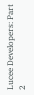Lucee Developers: Part 2